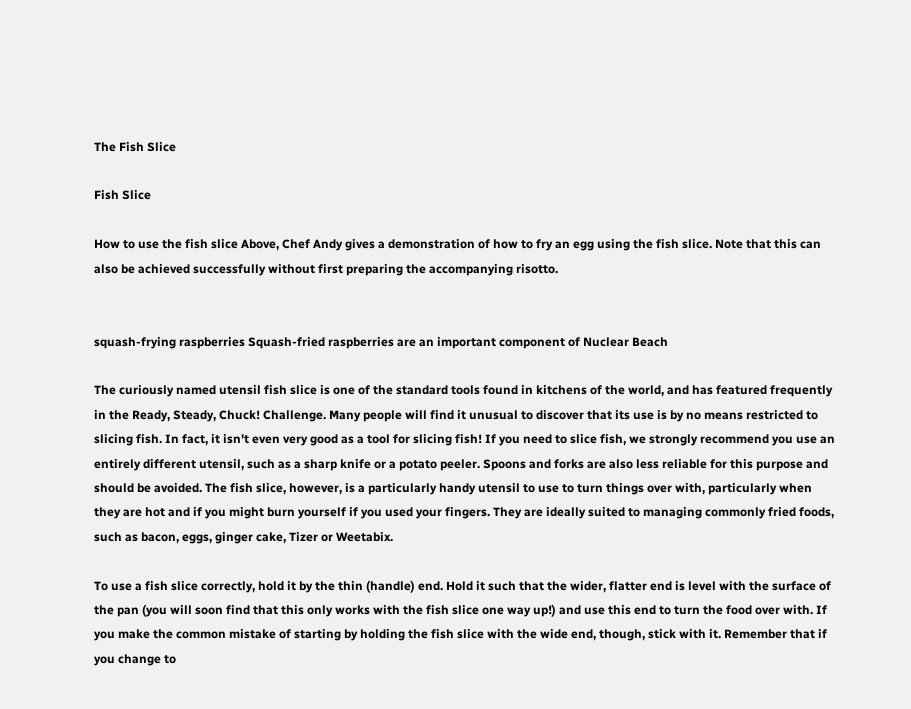The Fish Slice

Fish Slice

How to use the fish slice Above, Chef Andy gives a demonstration of how to fry an egg using the fish slice. Note that this can also be achieved successfully without first preparing the accompanying risotto.


squash-frying raspberries Squash-fried raspberries are an important component of Nuclear Beach

The curiously named utensil fish slice is one of the standard tools found in kitchens of the world, and has featured frequently in the Ready, Steady, Chuck! Challenge. Many people will find it unusual to discover that its use is by no means restricted to slicing fish. In fact, it isn't even very good as a tool for slicing fish! If you need to slice fish, we strongly recommend you use an entirely different utensil, such as a sharp knife or a potato peeler. Spoons and forks are also less reliable for this purpose and should be avoided. The fish slice, however, is a particularly handy utensil to use to turn things over with, particularly when they are hot and if you might burn yourself if you used your fingers. They are ideally suited to managing commonly fried foods, such as bacon, eggs, ginger cake, Tizer or Weetabix.

To use a fish slice correctly, hold it by the thin (handle) end. Hold it such that the wider, flatter end is level with the surface of the pan (you will soon find that this only works with the fish slice one way up!) and use this end to turn the food over with. If you make the common mistake of starting by holding the fish slice with the wide end, though, stick with it. Remember that if you change to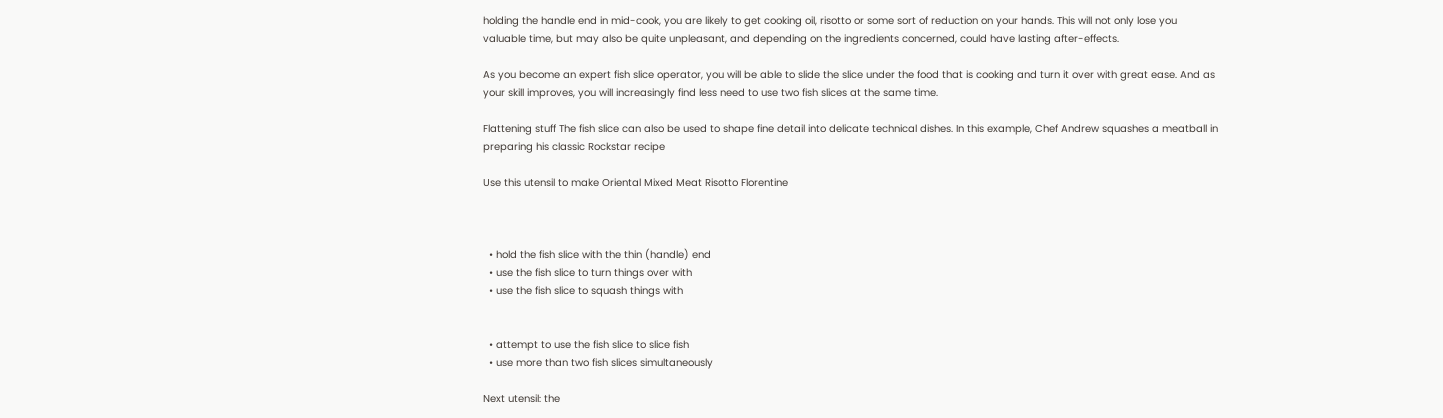holding the handle end in mid-cook, you are likely to get cooking oil, risotto or some sort of reduction on your hands. This will not only lose you valuable time, but may also be quite unpleasant, and depending on the ingredients concerned, could have lasting after-effects.

As you become an expert fish slice operator, you will be able to slide the slice under the food that is cooking and turn it over with great ease. And as your skill improves, you will increasingly find less need to use two fish slices at the same time.

Flattening stuff The fish slice can also be used to shape fine detail into delicate technical dishes. In this example, Chef Andrew squashes a meatball in preparing his classic Rockstar recipe

Use this utensil to make Oriental Mixed Meat Risotto Florentine



  • hold the fish slice with the thin (handle) end
  • use the fish slice to turn things over with
  • use the fish slice to squash things with


  • attempt to use the fish slice to slice fish
  • use more than two fish slices simultaneously

Next utensil: the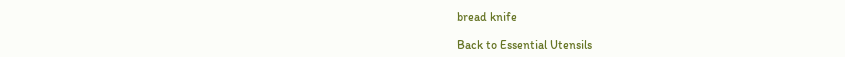bread knife

Back to Essential Utensils